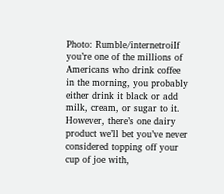Photo: Rumble/internetroiIf you’re one of the millions of Americans who drink coffee in the morning, you probably either drink it black or add milk, cream, or sugar to it. However, there’s one dairy product we’ll bet you’ve never considered topping off your cup of joe with,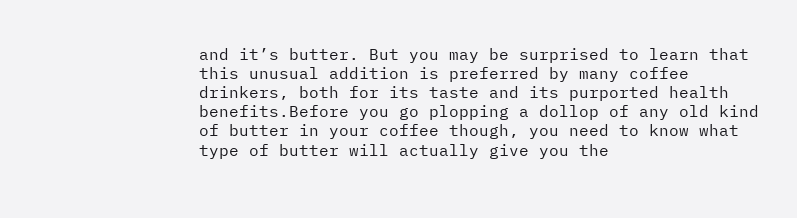and it’s butter. But you may be surprised to learn that this unusual addition is preferred by many coffee drinkers, both for its taste and its purported health benefits.Before you go plopping a dollop of any old kind of butter in your coffee though, you need to know what type of butter will actually give you the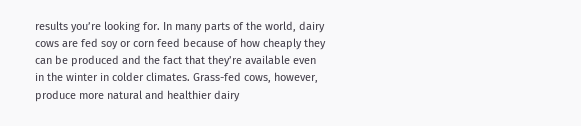results you’re looking for. In many parts of the world, dairy cows are fed soy or corn feed because of how cheaply they can be produced and the fact that they’re available even in the winter in colder climates. Grass-fed cows, however, produce more natural and healthier dairy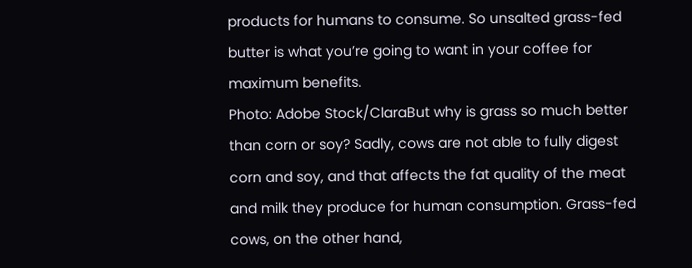products for humans to consume. So unsalted grass-fed butter is what you’re going to want in your coffee for maximum benefits.
Photo: Adobe Stock/ClaraBut why is grass so much better than corn or soy? Sadly, cows are not able to fully digest corn and soy, and that affects the fat quality of the meat and milk they produce for human consumption. Grass-fed cows, on the other hand,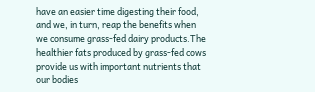have an easier time digesting their food, and we, in turn, reap the benefits when we consume grass-fed dairy products.The healthier fats produced by grass-fed cows provide us with important nutrients that our bodies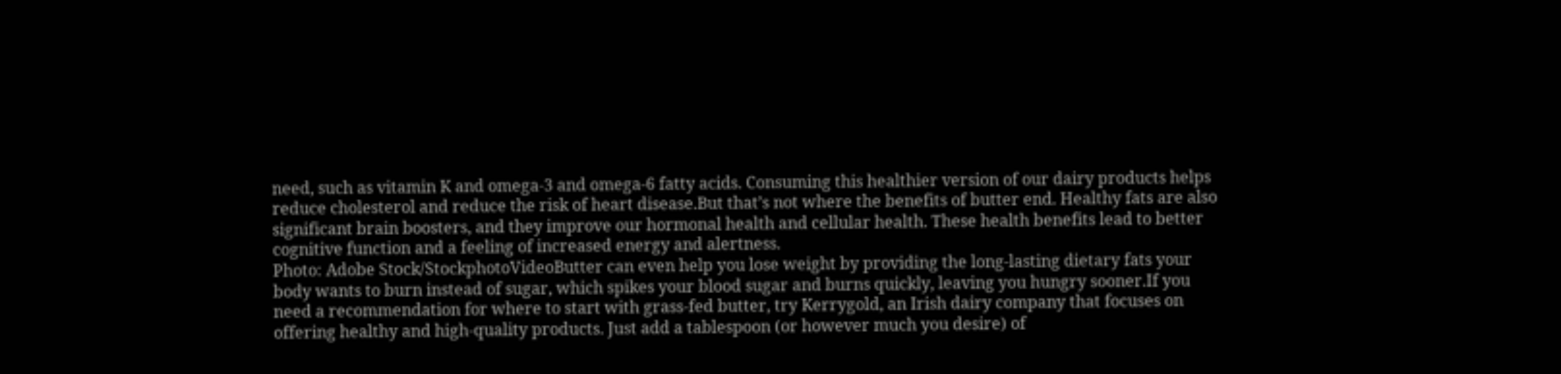need, such as vitamin K and omega-3 and omega-6 fatty acids. Consuming this healthier version of our dairy products helps reduce cholesterol and reduce the risk of heart disease.But that’s not where the benefits of butter end. Healthy fats are also significant brain boosters, and they improve our hormonal health and cellular health. These health benefits lead to better cognitive function and a feeling of increased energy and alertness.
Photo: Adobe Stock/StockphotoVideoButter can even help you lose weight by providing the long-lasting dietary fats your body wants to burn instead of sugar, which spikes your blood sugar and burns quickly, leaving you hungry sooner.If you need a recommendation for where to start with grass-fed butter, try Kerrygold, an Irish dairy company that focuses on offering healthy and high-quality products. Just add a tablespoon (or however much you desire) of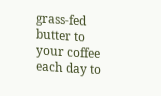grass-fed butter to your coffee each day to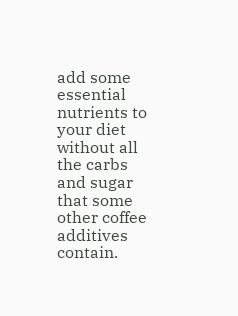add some essential nutrients to your diet without all the carbs and sugar that some other coffee additives contain.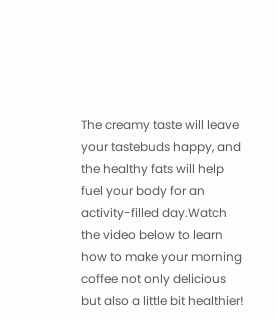The creamy taste will leave your tastebuds happy, and the healthy fats will help fuel your body for an activity-filled day.Watch the video below to learn how to make your morning coffee not only delicious but also a little bit healthier!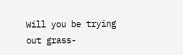Will you be trying out grass-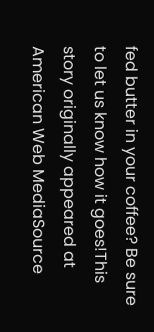fed butter in your coffee? Be sure to let us know how it goes!This story originally appeared at American Web MediaSource